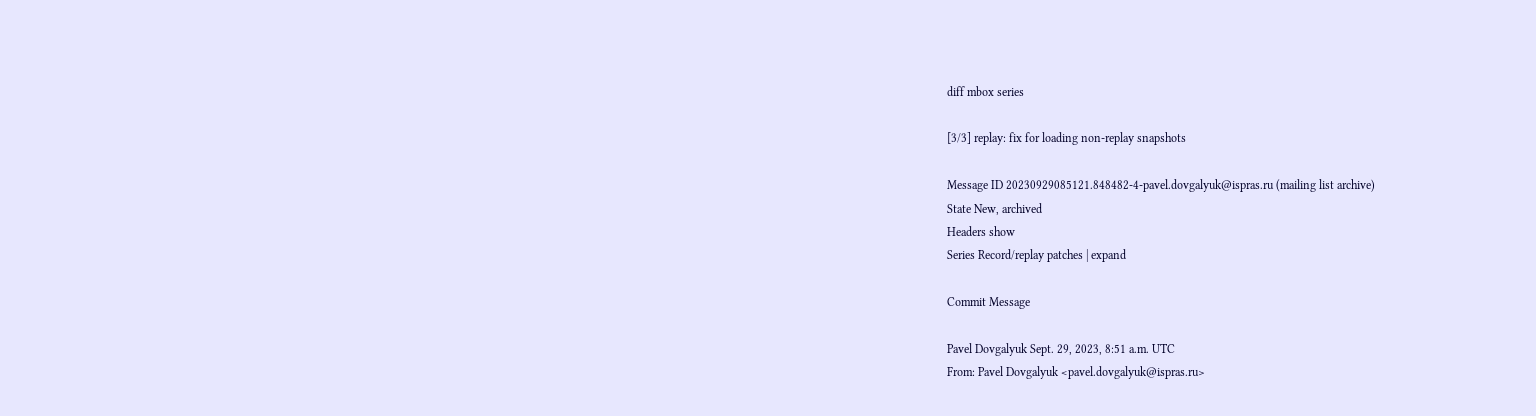diff mbox series

[3/3] replay: fix for loading non-replay snapshots

Message ID 20230929085121.848482-4-pavel.dovgalyuk@ispras.ru (mailing list archive)
State New, archived
Headers show
Series Record/replay patches | expand

Commit Message

Pavel Dovgalyuk Sept. 29, 2023, 8:51 a.m. UTC
From: Pavel Dovgalyuk <pavel.dovgalyuk@ispras.ru>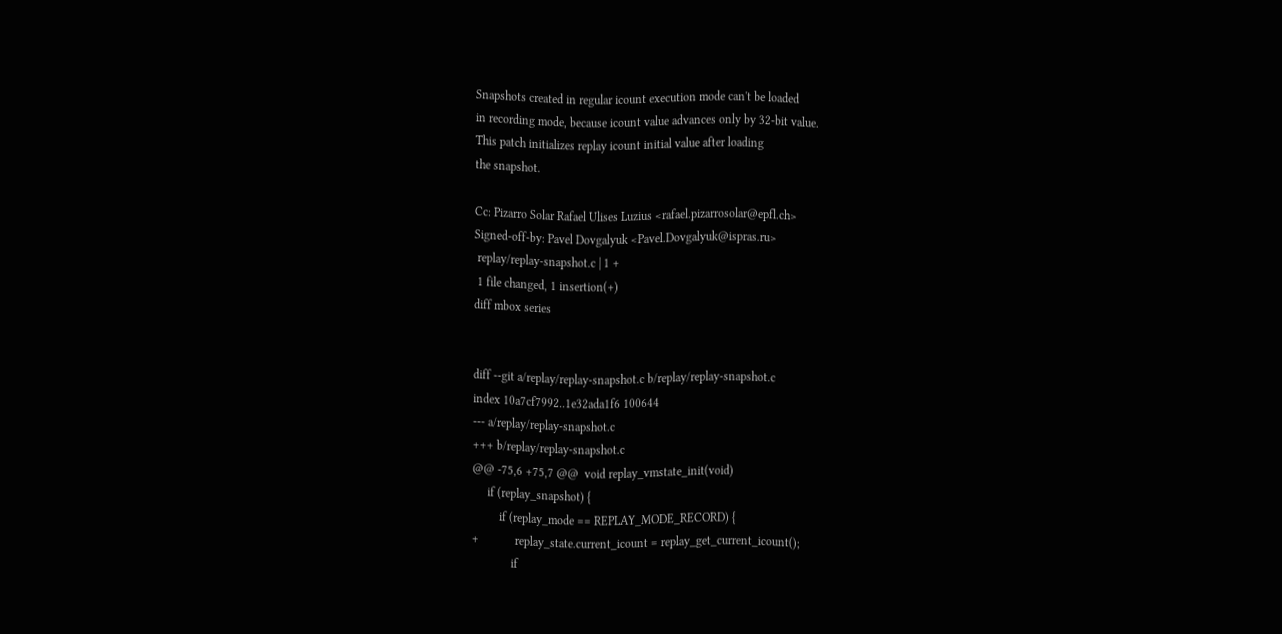Snapshots created in regular icount execution mode can't be loaded
in recording mode, because icount value advances only by 32-bit value.
This patch initializes replay icount initial value after loading
the snapshot.

Cc: Pizarro Solar Rafael Ulises Luzius <rafael.pizarrosolar@epfl.ch>
Signed-off-by: Pavel Dovgalyuk <Pavel.Dovgalyuk@ispras.ru>
 replay/replay-snapshot.c | 1 +
 1 file changed, 1 insertion(+)
diff mbox series


diff --git a/replay/replay-snapshot.c b/replay/replay-snapshot.c
index 10a7cf7992..1e32ada1f6 100644
--- a/replay/replay-snapshot.c
+++ b/replay/replay-snapshot.c
@@ -75,6 +75,7 @@  void replay_vmstate_init(void)
     if (replay_snapshot) {
         if (replay_mode == REPLAY_MODE_RECORD) {
+            replay_state.current_icount = replay_get_current_icount();
             if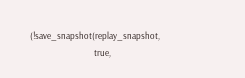(!save_snapshot(replay_snapshot,
                                true,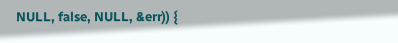NULL, false, NULL, &err)) {